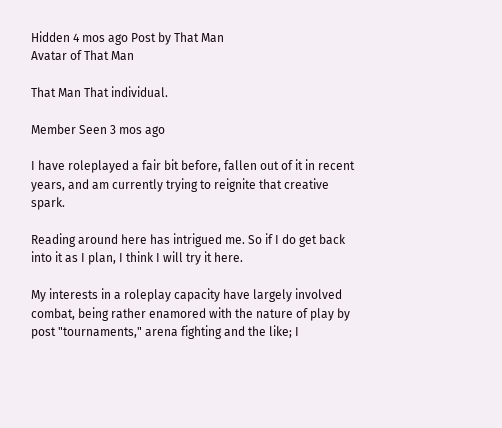Hidden 4 mos ago Post by That Man
Avatar of That Man

That Man That individual.

Member Seen 3 mos ago

I have roleplayed a fair bit before, fallen out of it in recent years, and am currently trying to reignite that creative spark.

Reading around here has intrigued me. So if I do get back into it as I plan, I think I will try it here.

My interests in a roleplay capacity have largely involved combat, being rather enamored with the nature of play by post "tournaments," arena fighting and the like; I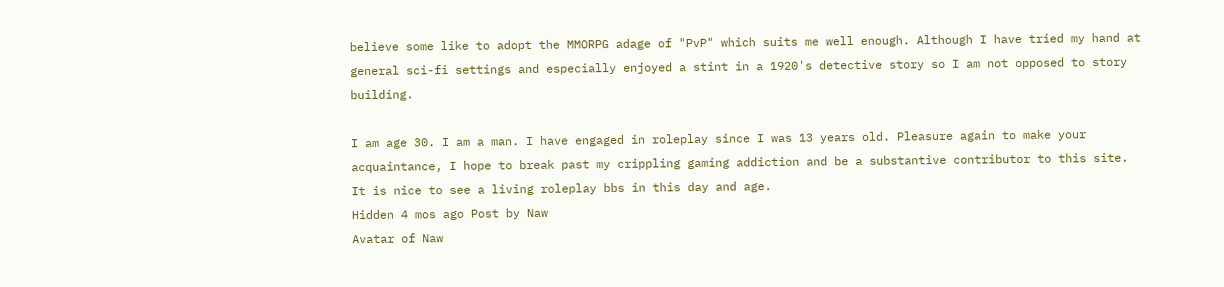believe some like to adopt the MMORPG adage of "PvP" which suits me well enough. Although I have tried my hand at general sci-fi settings and especially enjoyed a stint in a 1920's detective story so I am not opposed to story building.

I am age 30. I am a man. I have engaged in roleplay since I was 13 years old. Pleasure again to make your acquaintance, I hope to break past my crippling gaming addiction and be a substantive contributor to this site. It is nice to see a living roleplay bbs in this day and age.
Hidden 4 mos ago Post by Naw
Avatar of Naw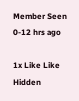Member Seen 0-12 hrs ago

1x Like Like
Hidden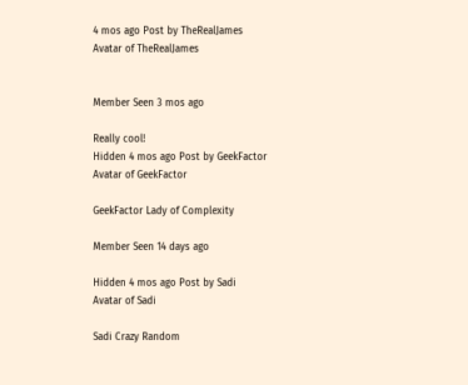4 mos ago Post by TheRealJames
Avatar of TheRealJames


Member Seen 3 mos ago

Really cool!
Hidden 4 mos ago Post by GeekFactor
Avatar of GeekFactor

GeekFactor Lady of Complexity

Member Seen 14 days ago

Hidden 4 mos ago Post by Sadi
Avatar of Sadi

Sadi Crazy Random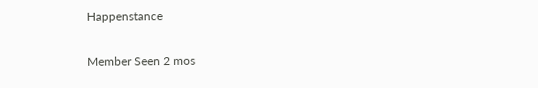Happenstance

Member Seen 2 mos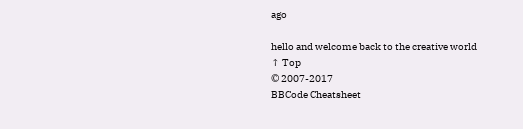ago

hello and welcome back to the creative world
↑ Top
© 2007-2017
BBCode Cheatsheet